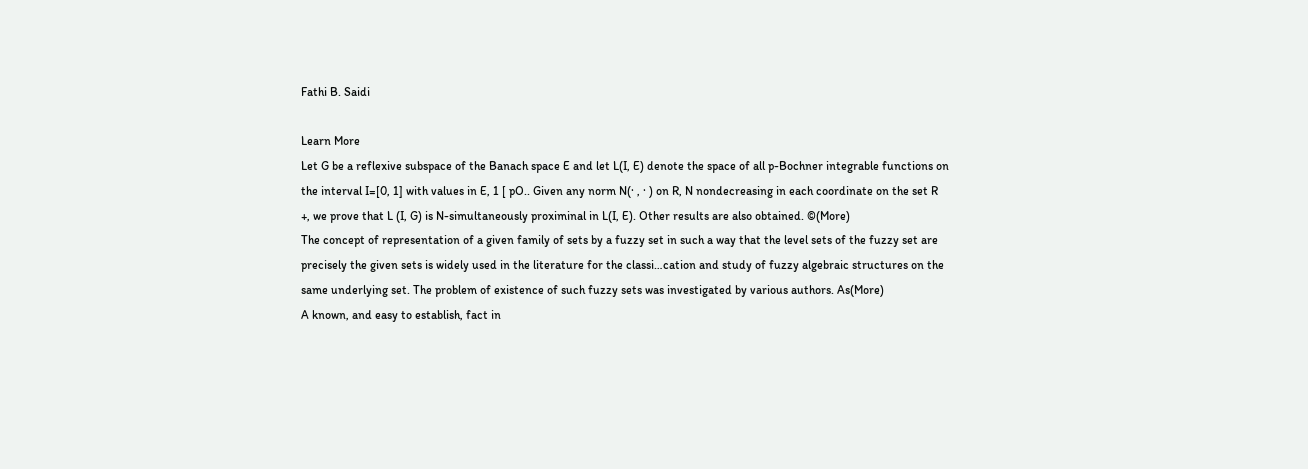Fathi B. Saidi

Learn More
Let G be a reflexive subspace of the Banach space E and let L(I, E) denote the space of all p-Bochner integrable functions on the interval I=[0, 1] with values in E, 1 [ pO.. Given any norm N(· , · ) on R, N nondecreasing in each coordinate on the set R +, we prove that L (I, G) is N-simultaneously proximinal in L(I, E). Other results are also obtained. ©(More)
The concept of representation of a given family of sets by a fuzzy set in such a way that the level sets of the fuzzy set are precisely the given sets is widely used in the literature for the classi…cation and study of fuzzy algebraic structures on the same underlying set. The problem of existence of such fuzzy sets was investigated by various authors. As(More)
A known, and easy to establish, fact in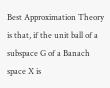Best Approximation Theory is that, if the unit ball of a subspace G of a Banach space X is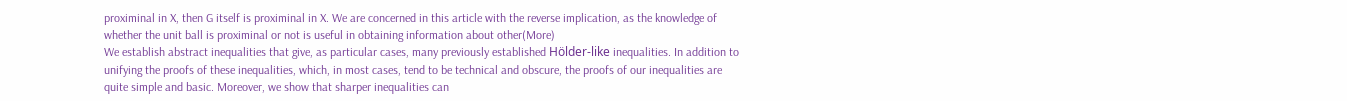proximinal in X, then G itself is proximinal in X. We are concerned in this article with the reverse implication, as the knowledge of whether the unit ball is proximinal or not is useful in obtaining information about other(More)
We establish abstract inequalities that give, as particular cases, many previously established Hölder-like inequalities. In addition to unifying the proofs of these inequalities, which, in most cases, tend to be technical and obscure, the proofs of our inequalities are quite simple and basic. Moreover, we show that sharper inequalities can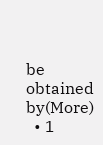be obtained by(More)
  • 1